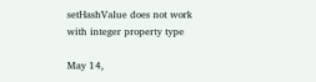setHashValue does not work with integer property type

May 14,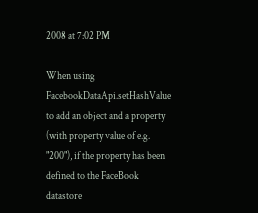2008 at 7:02 PM

When using FacebookDataApi.setHashValue to add an object and a property (with property value of e.g. "200"), if the property has been defined to the FaceBook datastore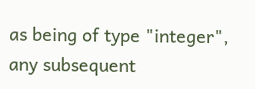as being of type "integer", any subsequent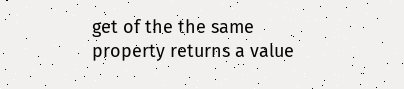get of the the same property returns a value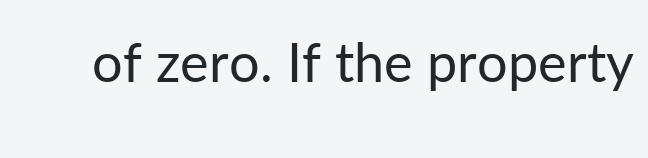of zero. If the property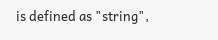is defined as "string",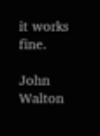it works fine.

John Walton